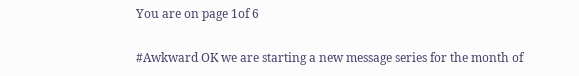You are on page 1of 6

#Awkward OK we are starting a new message series for the month of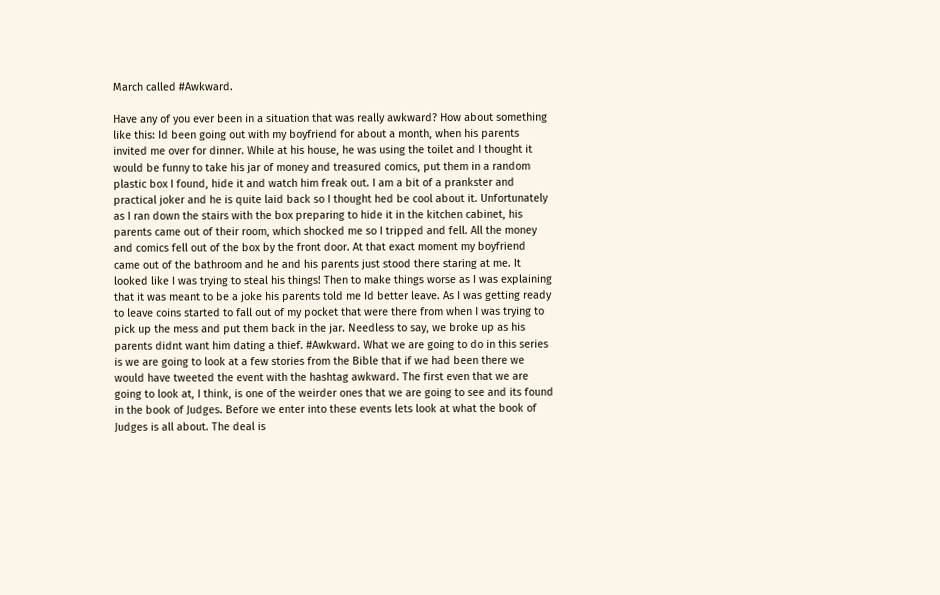March called #Awkward.

Have any of you ever been in a situation that was really awkward? How about something like this: Id been going out with my boyfriend for about a month, when his parents invited me over for dinner. While at his house, he was using the toilet and I thought it would be funny to take his jar of money and treasured comics, put them in a random plastic box I found, hide it and watch him freak out. I am a bit of a prankster and practical joker and he is quite laid back so I thought hed be cool about it. Unfortunately as I ran down the stairs with the box preparing to hide it in the kitchen cabinet, his parents came out of their room, which shocked me so I tripped and fell. All the money and comics fell out of the box by the front door. At that exact moment my boyfriend came out of the bathroom and he and his parents just stood there staring at me. It looked like I was trying to steal his things! Then to make things worse as I was explaining that it was meant to be a joke his parents told me Id better leave. As I was getting ready to leave coins started to fall out of my pocket that were there from when I was trying to pick up the mess and put them back in the jar. Needless to say, we broke up as his parents didnt want him dating a thief. #Awkward. What we are going to do in this series is we are going to look at a few stories from the Bible that if we had been there we would have tweeted the event with the hashtag awkward. The first even that we are going to look at, I think, is one of the weirder ones that we are going to see and its found in the book of Judges. Before we enter into these events lets look at what the book of Judges is all about. The deal is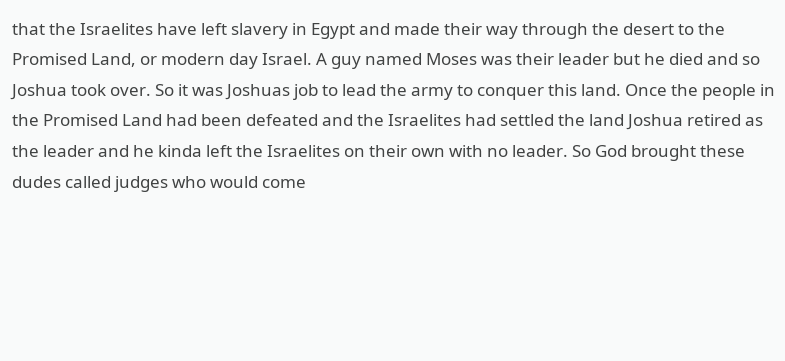that the Israelites have left slavery in Egypt and made their way through the desert to the Promised Land, or modern day Israel. A guy named Moses was their leader but he died and so Joshua took over. So it was Joshuas job to lead the army to conquer this land. Once the people in the Promised Land had been defeated and the Israelites had settled the land Joshua retired as the leader and he kinda left the Israelites on their own with no leader. So God brought these dudes called judges who would come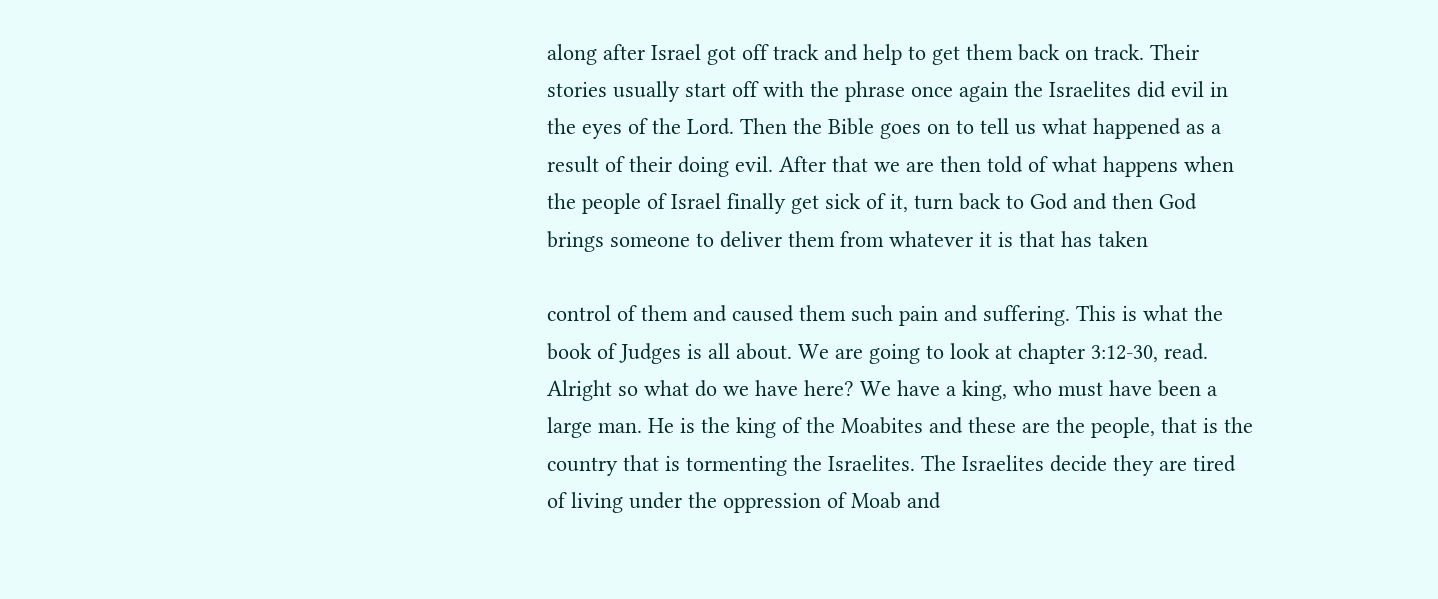along after Israel got off track and help to get them back on track. Their stories usually start off with the phrase once again the Israelites did evil in the eyes of the Lord. Then the Bible goes on to tell us what happened as a result of their doing evil. After that we are then told of what happens when the people of Israel finally get sick of it, turn back to God and then God brings someone to deliver them from whatever it is that has taken

control of them and caused them such pain and suffering. This is what the book of Judges is all about. We are going to look at chapter 3:12-30, read. Alright so what do we have here? We have a king, who must have been a large man. He is the king of the Moabites and these are the people, that is the country that is tormenting the Israelites. The Israelites decide they are tired of living under the oppression of Moab and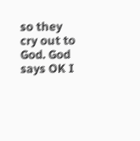so they cry out to God. God says OK I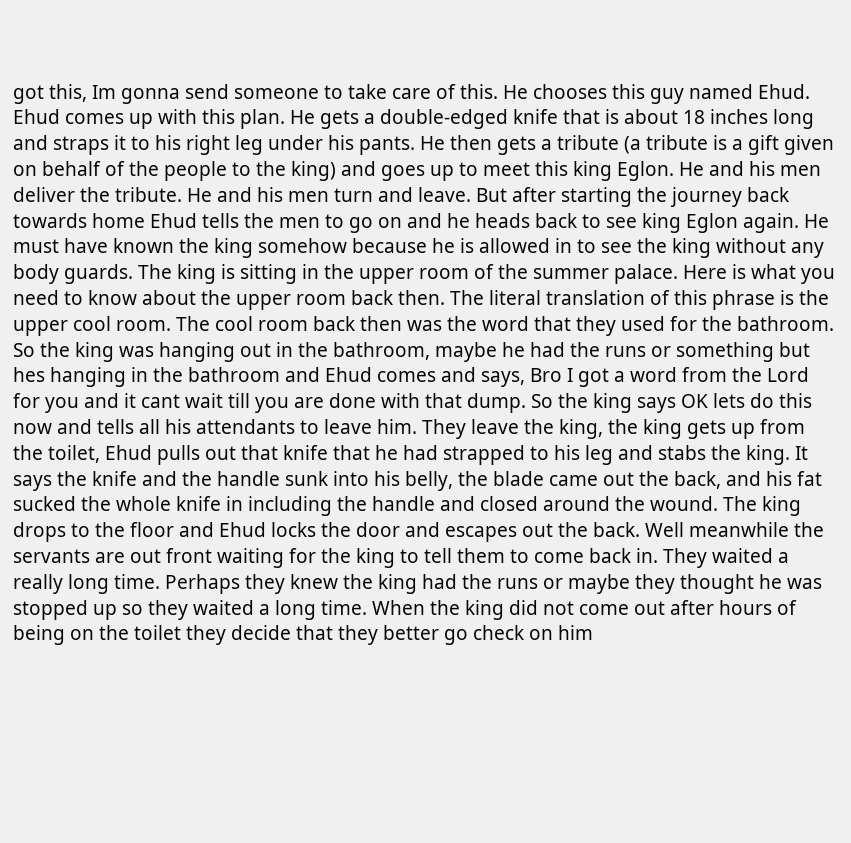got this, Im gonna send someone to take care of this. He chooses this guy named Ehud. Ehud comes up with this plan. He gets a double-edged knife that is about 18 inches long and straps it to his right leg under his pants. He then gets a tribute (a tribute is a gift given on behalf of the people to the king) and goes up to meet this king Eglon. He and his men deliver the tribute. He and his men turn and leave. But after starting the journey back towards home Ehud tells the men to go on and he heads back to see king Eglon again. He must have known the king somehow because he is allowed in to see the king without any body guards. The king is sitting in the upper room of the summer palace. Here is what you need to know about the upper room back then. The literal translation of this phrase is the upper cool room. The cool room back then was the word that they used for the bathroom. So the king was hanging out in the bathroom, maybe he had the runs or something but hes hanging in the bathroom and Ehud comes and says, Bro I got a word from the Lord for you and it cant wait till you are done with that dump. So the king says OK lets do this now and tells all his attendants to leave him. They leave the king, the king gets up from the toilet, Ehud pulls out that knife that he had strapped to his leg and stabs the king. It says the knife and the handle sunk into his belly, the blade came out the back, and his fat sucked the whole knife in including the handle and closed around the wound. The king drops to the floor and Ehud locks the door and escapes out the back. Well meanwhile the servants are out front waiting for the king to tell them to come back in. They waited a really long time. Perhaps they knew the king had the runs or maybe they thought he was stopped up so they waited a long time. When the king did not come out after hours of being on the toilet they decide that they better go check on him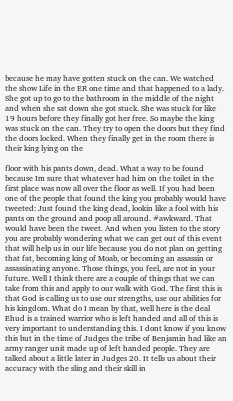because he may have gotten stuck on the can. We watched the show Life in the ER one time and that happened to a lady. She got up to go to the bathroom in the middle of the night and when she sat down she got stuck. She was stuck for like 19 hours before they finally got her free. So maybe the king was stuck on the can. They try to open the doors but they find the doors locked. When they finally get in the room there is their king lying on the

floor with his pants down, dead. What a way to be found because Im sure that whatever had him on the toilet in the first place was now all over the floor as well. If you had been one of the people that found the king you probably would have tweeted: Just found the king dead, lookin like a fool with his pants on the ground and poop all around. #awkward. That would have been the tweet. And when you listen to the story you are probably wondering what we can get out of this event that will help us in our life because you do not plan on getting that fat, becoming king of Moab, or becoming an assassin or assassinating anyone. Those things, you feel, are not in your future. Well I think there are a couple of things that we can take from this and apply to our walk with God. The first this is that God is calling us to use our strengths, use our abilities for his kingdom. What do I mean by that, well here is the deal Ehud is a trained warrior who is left handed and all of this is very important to understanding this. I dont know if you know this but in the time of Judges the tribe of Benjamin had like an army ranger unit made up of left handed people. They are talked about a little later in Judges 20. It tells us about their accuracy with the sling and their skill in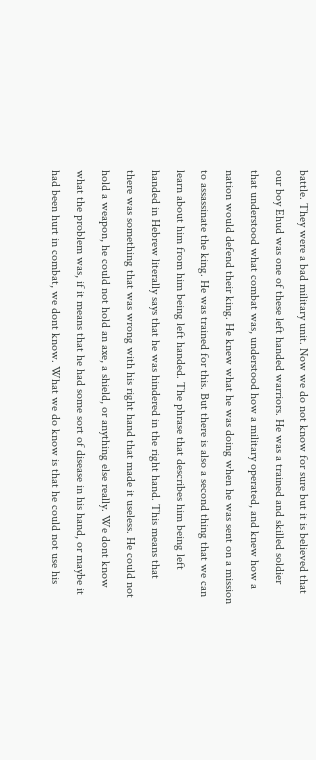battle. They were a bad military unit. Now we do not know for sure but it is believed that our boy Ehud was one of these left handed warriors. He was a trained and skilled soldier that understood what combat was, understood how a military operated, and knew how a nation would defend their king. He knew what he was doing when he was sent on a mission to assassinate the king. He was trained for this. But there is also a second thing that we can learn about him from him being left handed. The phrase that describes him being left handed in Hebrew literally says that he was hindered in the right hand. This means that there was something that was wrong with his right hand that made it useless. He could not hold a weapon, he could not hold an axe, a shield, or anything else really. We dont know what the problem was, if it means that he had some sort of disease in his hand, or maybe it had been hurt in combat, we dont know. What we do know is that he could not use his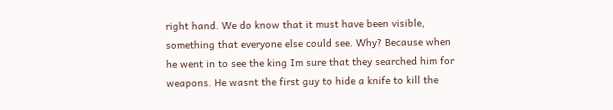right hand. We do know that it must have been visible, something that everyone else could see. Why? Because when he went in to see the king Im sure that they searched him for weapons. He wasnt the first guy to hide a knife to kill the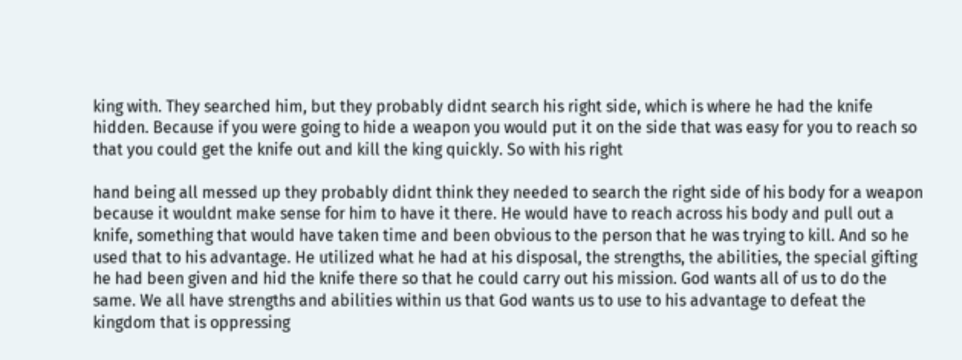king with. They searched him, but they probably didnt search his right side, which is where he had the knife hidden. Because if you were going to hide a weapon you would put it on the side that was easy for you to reach so that you could get the knife out and kill the king quickly. So with his right

hand being all messed up they probably didnt think they needed to search the right side of his body for a weapon because it wouldnt make sense for him to have it there. He would have to reach across his body and pull out a knife, something that would have taken time and been obvious to the person that he was trying to kill. And so he used that to his advantage. He utilized what he had at his disposal, the strengths, the abilities, the special gifting he had been given and hid the knife there so that he could carry out his mission. God wants all of us to do the same. We all have strengths and abilities within us that God wants us to use to his advantage to defeat the kingdom that is oppressing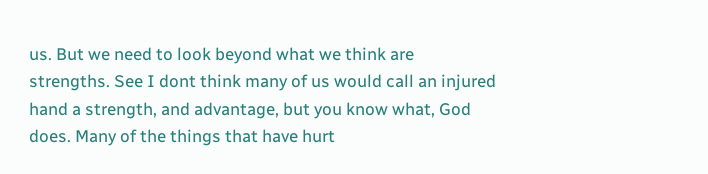us. But we need to look beyond what we think are strengths. See I dont think many of us would call an injured hand a strength, and advantage, but you know what, God does. Many of the things that have hurt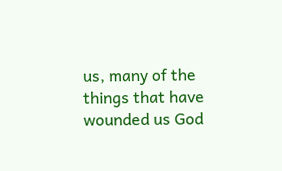us, many of the things that have wounded us God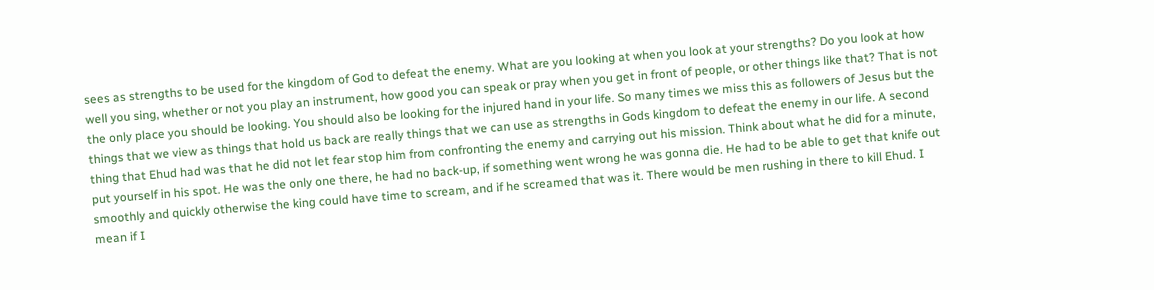sees as strengths to be used for the kingdom of God to defeat the enemy. What are you looking at when you look at your strengths? Do you look at how well you sing, whether or not you play an instrument, how good you can speak or pray when you get in front of people, or other things like that? That is not the only place you should be looking. You should also be looking for the injured hand in your life. So many times we miss this as followers of Jesus but the things that we view as things that hold us back are really things that we can use as strengths in Gods kingdom to defeat the enemy in our life. A second thing that Ehud had was that he did not let fear stop him from confronting the enemy and carrying out his mission. Think about what he did for a minute, put yourself in his spot. He was the only one there, he had no back-up, if something went wrong he was gonna die. He had to be able to get that knife out smoothly and quickly otherwise the king could have time to scream, and if he screamed that was it. There would be men rushing in there to kill Ehud. I mean if I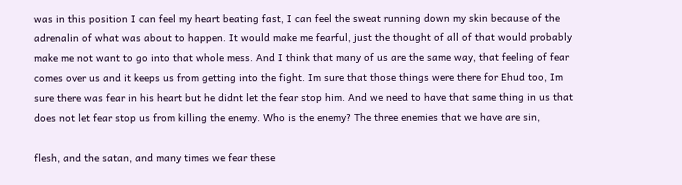was in this position I can feel my heart beating fast, I can feel the sweat running down my skin because of the adrenalin of what was about to happen. It would make me fearful, just the thought of all of that would probably make me not want to go into that whole mess. And I think that many of us are the same way, that feeling of fear comes over us and it keeps us from getting into the fight. Im sure that those things were there for Ehud too, Im sure there was fear in his heart but he didnt let the fear stop him. And we need to have that same thing in us that does not let fear stop us from killing the enemy. Who is the enemy? The three enemies that we have are sin,

flesh, and the satan, and many times we fear these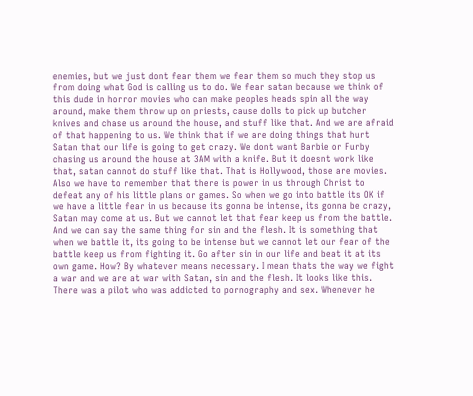enemies, but we just dont fear them we fear them so much they stop us from doing what God is calling us to do. We fear satan because we think of this dude in horror movies who can make peoples heads spin all the way around, make them throw up on priests, cause dolls to pick up butcher knives and chase us around the house, and stuff like that. And we are afraid of that happening to us. We think that if we are doing things that hurt Satan that our life is going to get crazy. We dont want Barbie or Furby chasing us around the house at 3AM with a knife. But it doesnt work like that, satan cannot do stuff like that. That is Hollywood, those are movies. Also we have to remember that there is power in us through Christ to defeat any of his little plans or games. So when we go into battle its OK if we have a little fear in us because its gonna be intense, its gonna be crazy, Satan may come at us. But we cannot let that fear keep us from the battle. And we can say the same thing for sin and the flesh. It is something that when we battle it, its going to be intense but we cannot let our fear of the battle keep us from fighting it. Go after sin in our life and beat it at its own game. How? By whatever means necessary. I mean thats the way we fight a war and we are at war with Satan, sin and the flesh. It looks like this. There was a pilot who was addicted to pornography and sex. Whenever he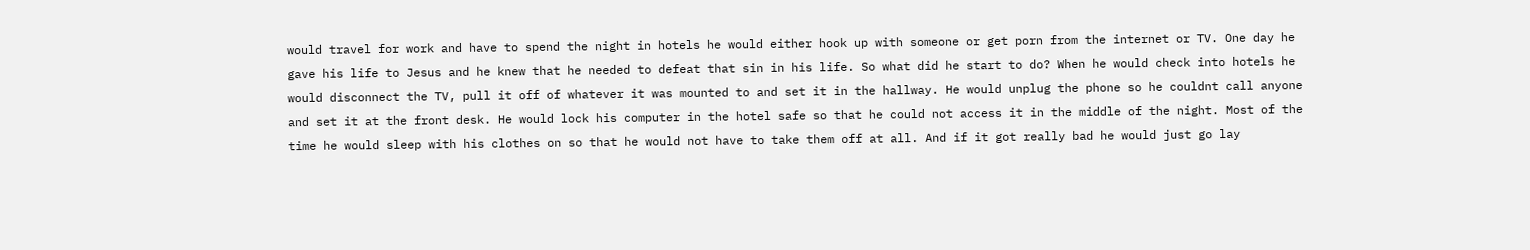would travel for work and have to spend the night in hotels he would either hook up with someone or get porn from the internet or TV. One day he gave his life to Jesus and he knew that he needed to defeat that sin in his life. So what did he start to do? When he would check into hotels he would disconnect the TV, pull it off of whatever it was mounted to and set it in the hallway. He would unplug the phone so he couldnt call anyone and set it at the front desk. He would lock his computer in the hotel safe so that he could not access it in the middle of the night. Most of the time he would sleep with his clothes on so that he would not have to take them off at all. And if it got really bad he would just go lay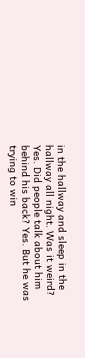in the hallway and sleep in the hallway all night. Was it weird? Yes. Did people talk about him behind his back? Yes. But he was trying to win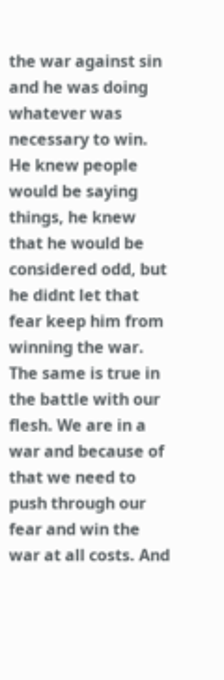the war against sin and he was doing whatever was necessary to win. He knew people would be saying things, he knew that he would be considered odd, but he didnt let that fear keep him from winning the war. The same is true in the battle with our flesh. We are in a war and because of that we need to push through our fear and win the war at all costs. And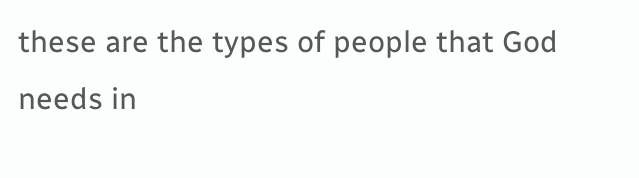these are the types of people that God needs in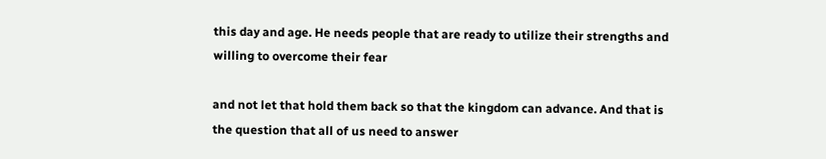this day and age. He needs people that are ready to utilize their strengths and willing to overcome their fear

and not let that hold them back so that the kingdom can advance. And that is the question that all of us need to answer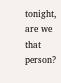tonight, are we that person?